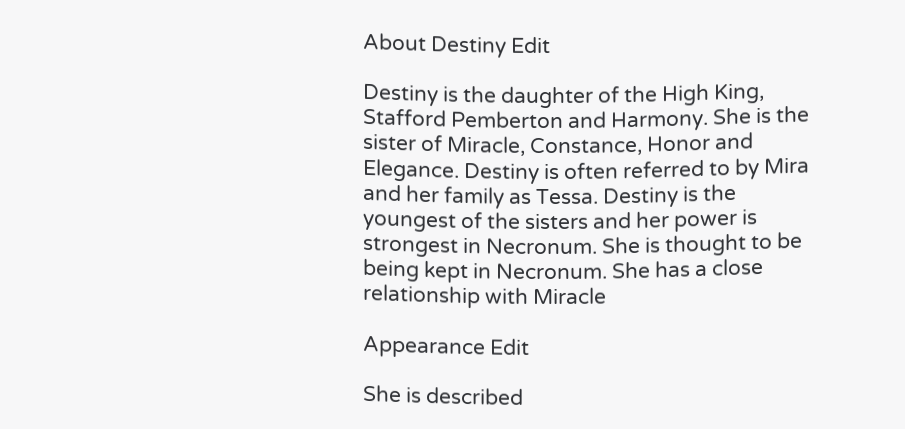About Destiny Edit

Destiny is the daughter of the High King, Stafford Pemberton and Harmony. She is the sister of Miracle, Constance, Honor and Elegance. Destiny is often referred to by Mira and her family as Tessa. Destiny is the youngest of the sisters and her power is strongest in Necronum. She is thought to be being kept in Necronum. She has a close relationship with Miracle

Appearance Edit

She is described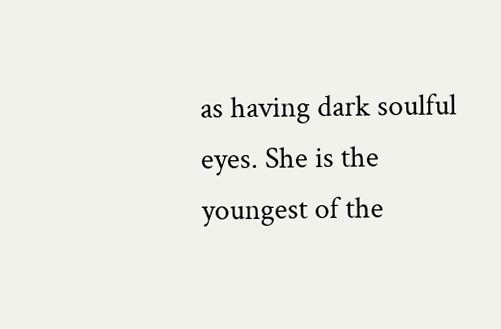as having dark soulful eyes. She is the youngest of the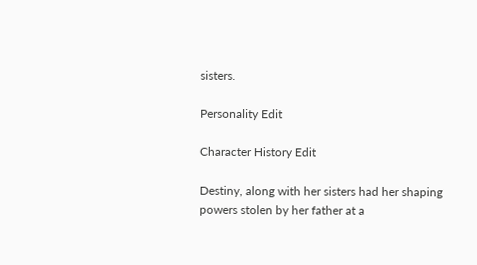sisters.

Personality Edit

Character History Edit

Destiny, along with her sisters had her shaping powers stolen by her father at a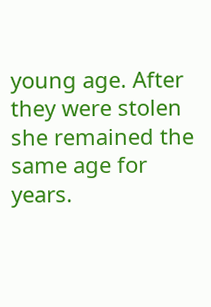young age. After they were stolen she remained the same age for years.